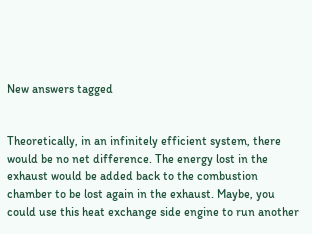New answers tagged


Theoretically, in an infinitely efficient system, there would be no net difference. The energy lost in the exhaust would be added back to the combustion chamber to be lost again in the exhaust. Maybe, you could use this heat exchange side engine to run another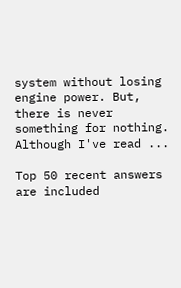system without losing engine power. But, there is never something for nothing. Although I've read ...

Top 50 recent answers are included